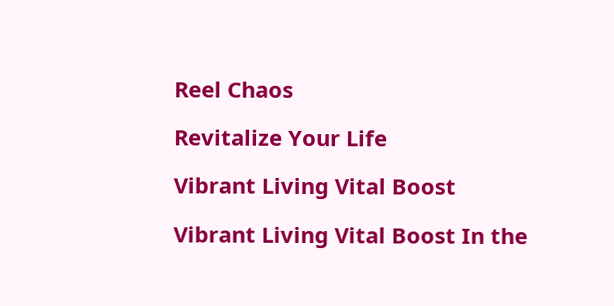Reel Chaos

Revitalize Your Life

Vibrant Living Vital Boost

Vibrant Living Vital Boost In the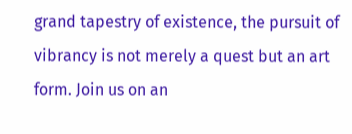grand tapestry of existence, the pursuit of vibrancy is not merely a quest but an art form. Join us on an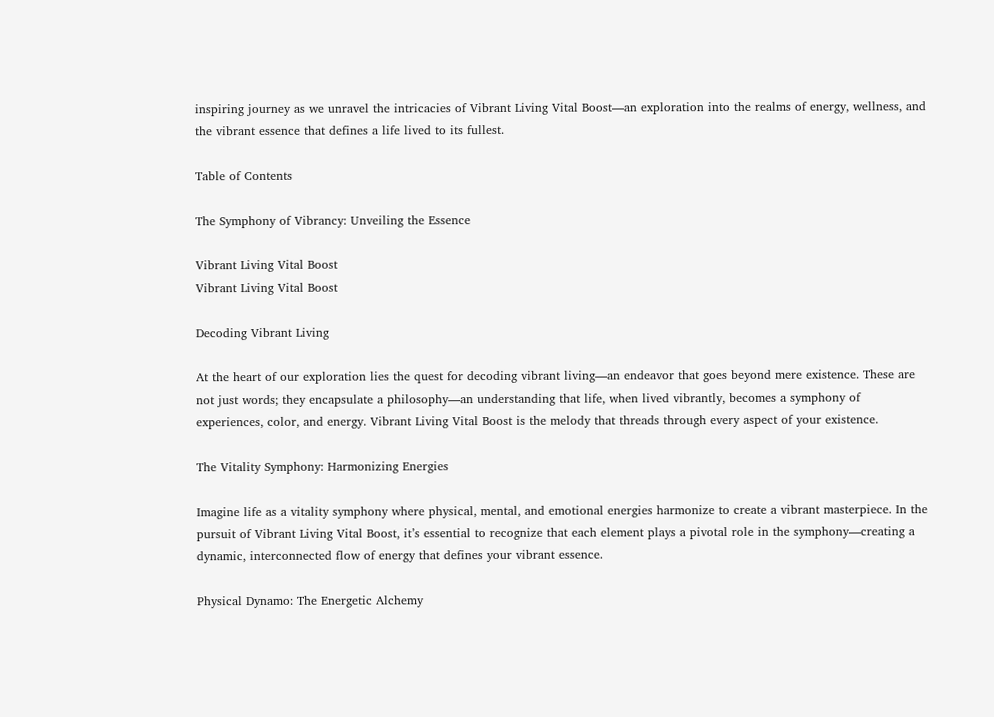inspiring journey as we unravel the intricacies of Vibrant Living Vital Boost—an exploration into the realms of energy, wellness, and the vibrant essence that defines a life lived to its fullest.

Table of Contents

The Symphony of Vibrancy: Unveiling the Essence

Vibrant Living Vital Boost
Vibrant Living Vital Boost

Decoding Vibrant Living

At the heart of our exploration lies the quest for decoding vibrant living—an endeavor that goes beyond mere existence. These are not just words; they encapsulate a philosophy—an understanding that life, when lived vibrantly, becomes a symphony of experiences, color, and energy. Vibrant Living Vital Boost is the melody that threads through every aspect of your existence.

The Vitality Symphony: Harmonizing Energies

Imagine life as a vitality symphony where physical, mental, and emotional energies harmonize to create a vibrant masterpiece. In the pursuit of Vibrant Living Vital Boost, it’s essential to recognize that each element plays a pivotal role in the symphony—creating a dynamic, interconnected flow of energy that defines your vibrant essence.

Physical Dynamo: The Energetic Alchemy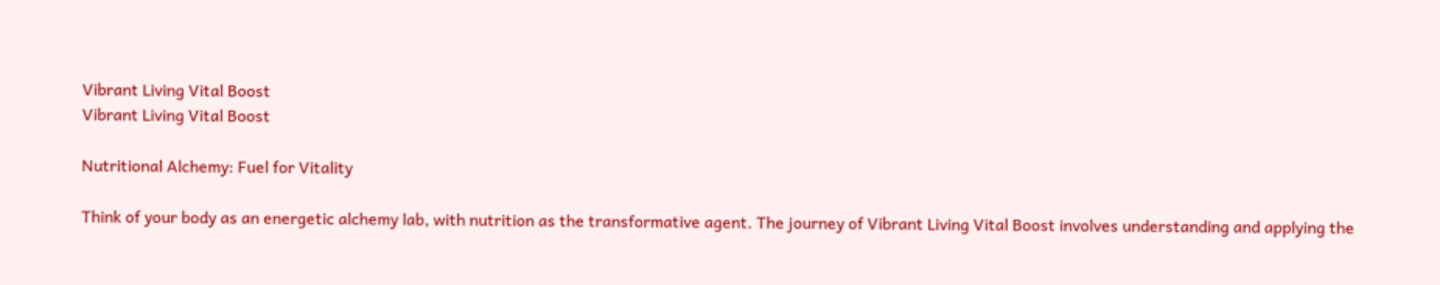Vibrant Living Vital Boost
Vibrant Living Vital Boost

Nutritional Alchemy: Fuel for Vitality

Think of your body as an energetic alchemy lab, with nutrition as the transformative agent. The journey of Vibrant Living Vital Boost involves understanding and applying the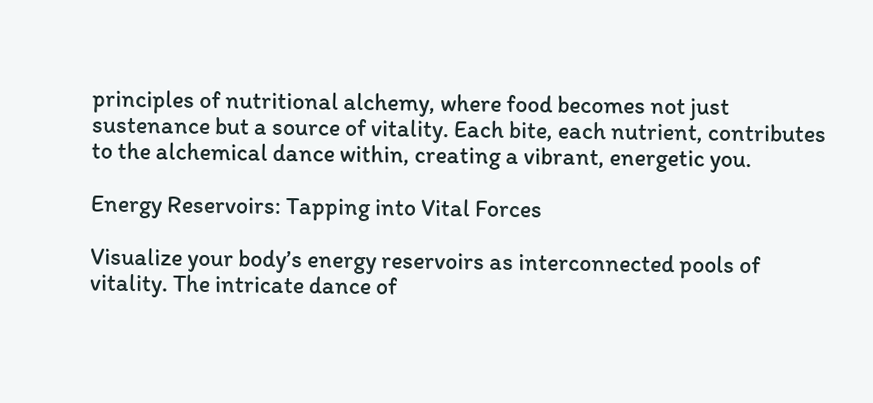principles of nutritional alchemy, where food becomes not just sustenance but a source of vitality. Each bite, each nutrient, contributes to the alchemical dance within, creating a vibrant, energetic you.

Energy Reservoirs: Tapping into Vital Forces

Visualize your body’s energy reservoirs as interconnected pools of vitality. The intricate dance of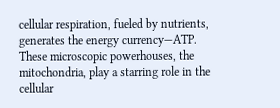cellular respiration, fueled by nutrients, generates the energy currency—ATP. These microscopic powerhouses, the mitochondria, play a starring role in the cellular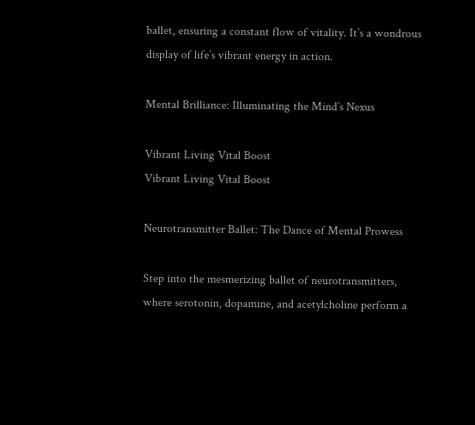ballet, ensuring a constant flow of vitality. It’s a wondrous display of life’s vibrant energy in action.

Mental Brilliance: Illuminating the Mind’s Nexus

Vibrant Living Vital Boost
Vibrant Living Vital Boost

Neurotransmitter Ballet: The Dance of Mental Prowess

Step into the mesmerizing ballet of neurotransmitters, where serotonin, dopamine, and acetylcholine perform a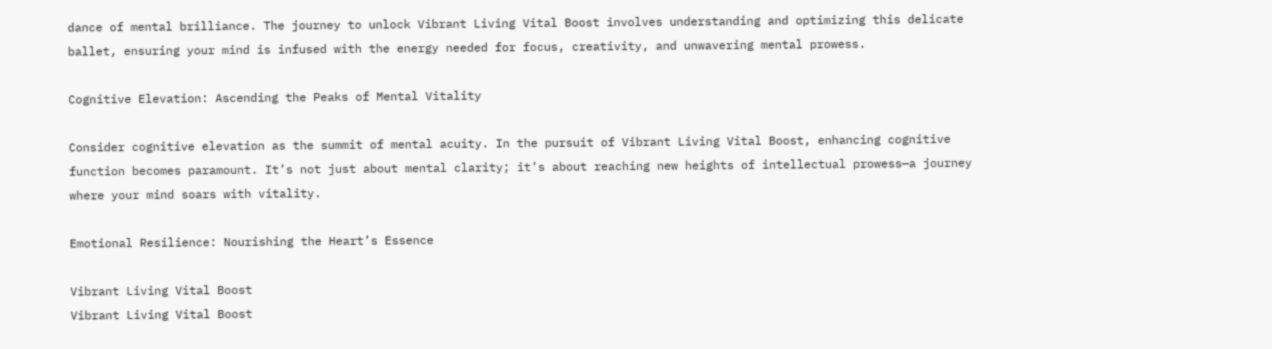dance of mental brilliance. The journey to unlock Vibrant Living Vital Boost involves understanding and optimizing this delicate ballet, ensuring your mind is infused with the energy needed for focus, creativity, and unwavering mental prowess.

Cognitive Elevation: Ascending the Peaks of Mental Vitality

Consider cognitive elevation as the summit of mental acuity. In the pursuit of Vibrant Living Vital Boost, enhancing cognitive function becomes paramount. It’s not just about mental clarity; it’s about reaching new heights of intellectual prowess—a journey where your mind soars with vitality.

Emotional Resilience: Nourishing the Heart’s Essence

Vibrant Living Vital Boost
Vibrant Living Vital Boost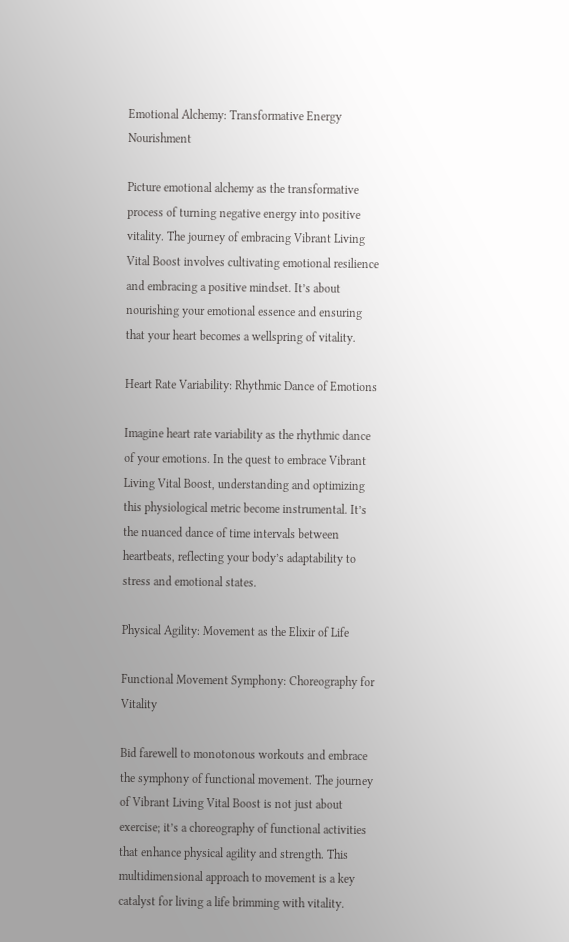Emotional Alchemy: Transformative Energy Nourishment

Picture emotional alchemy as the transformative process of turning negative energy into positive vitality. The journey of embracing Vibrant Living Vital Boost involves cultivating emotional resilience and embracing a positive mindset. It’s about nourishing your emotional essence and ensuring that your heart becomes a wellspring of vitality.

Heart Rate Variability: Rhythmic Dance of Emotions

Imagine heart rate variability as the rhythmic dance of your emotions. In the quest to embrace Vibrant Living Vital Boost, understanding and optimizing this physiological metric become instrumental. It’s the nuanced dance of time intervals between heartbeats, reflecting your body’s adaptability to stress and emotional states.

Physical Agility: Movement as the Elixir of Life

Functional Movement Symphony: Choreography for Vitality

Bid farewell to monotonous workouts and embrace the symphony of functional movement. The journey of Vibrant Living Vital Boost is not just about exercise; it’s a choreography of functional activities that enhance physical agility and strength. This multidimensional approach to movement is a key catalyst for living a life brimming with vitality.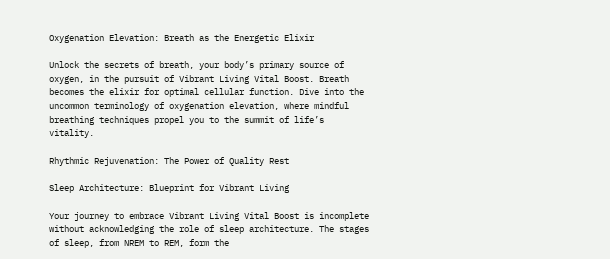Oxygenation Elevation: Breath as the Energetic Elixir

Unlock the secrets of breath, your body’s primary source of oxygen, in the pursuit of Vibrant Living Vital Boost. Breath becomes the elixir for optimal cellular function. Dive into the uncommon terminology of oxygenation elevation, where mindful breathing techniques propel you to the summit of life’s vitality.

Rhythmic Rejuvenation: The Power of Quality Rest

Sleep Architecture: Blueprint for Vibrant Living

Your journey to embrace Vibrant Living Vital Boost is incomplete without acknowledging the role of sleep architecture. The stages of sleep, from NREM to REM, form the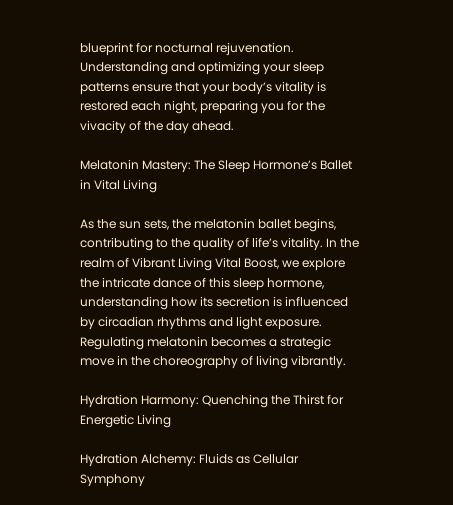blueprint for nocturnal rejuvenation. Understanding and optimizing your sleep patterns ensure that your body’s vitality is restored each night, preparing you for the vivacity of the day ahead.

Melatonin Mastery: The Sleep Hormone’s Ballet in Vital Living

As the sun sets, the melatonin ballet begins, contributing to the quality of life’s vitality. In the realm of Vibrant Living Vital Boost, we explore the intricate dance of this sleep hormone, understanding how its secretion is influenced by circadian rhythms and light exposure. Regulating melatonin becomes a strategic move in the choreography of living vibrantly.

Hydration Harmony: Quenching the Thirst for Energetic Living

Hydration Alchemy: Fluids as Cellular Symphony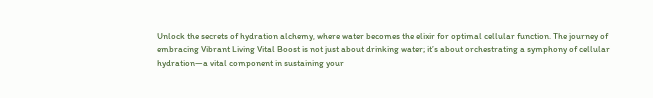Unlock the secrets of hydration alchemy, where water becomes the elixir for optimal cellular function. The journey of embracing Vibrant Living Vital Boost is not just about drinking water; it’s about orchestrating a symphony of cellular hydration—a vital component in sustaining your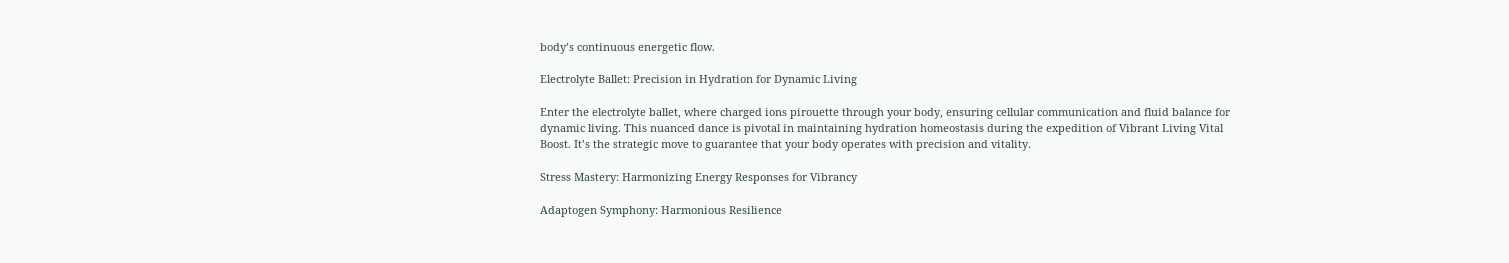body’s continuous energetic flow.

Electrolyte Ballet: Precision in Hydration for Dynamic Living

Enter the electrolyte ballet, where charged ions pirouette through your body, ensuring cellular communication and fluid balance for dynamic living. This nuanced dance is pivotal in maintaining hydration homeostasis during the expedition of Vibrant Living Vital Boost. It’s the strategic move to guarantee that your body operates with precision and vitality.

Stress Mastery: Harmonizing Energy Responses for Vibrancy

Adaptogen Symphony: Harmonious Resilience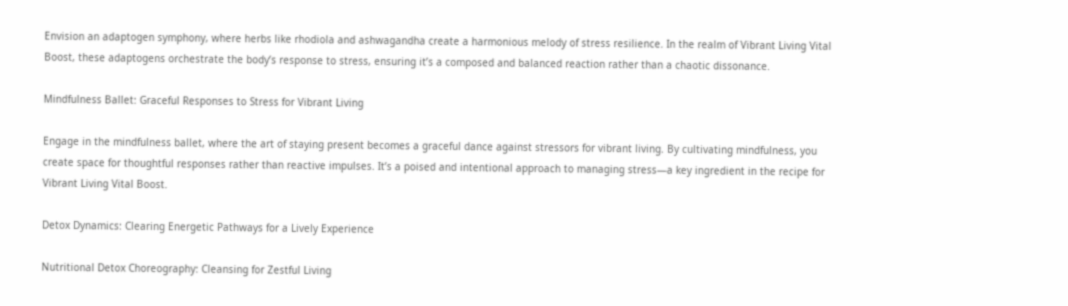Envision an adaptogen symphony, where herbs like rhodiola and ashwagandha create a harmonious melody of stress resilience. In the realm of Vibrant Living Vital Boost, these adaptogens orchestrate the body’s response to stress, ensuring it’s a composed and balanced reaction rather than a chaotic dissonance.

Mindfulness Ballet: Graceful Responses to Stress for Vibrant Living

Engage in the mindfulness ballet, where the art of staying present becomes a graceful dance against stressors for vibrant living. By cultivating mindfulness, you create space for thoughtful responses rather than reactive impulses. It’s a poised and intentional approach to managing stress—a key ingredient in the recipe for Vibrant Living Vital Boost.

Detox Dynamics: Clearing Energetic Pathways for a Lively Experience

Nutritional Detox Choreography: Cleansing for Zestful Living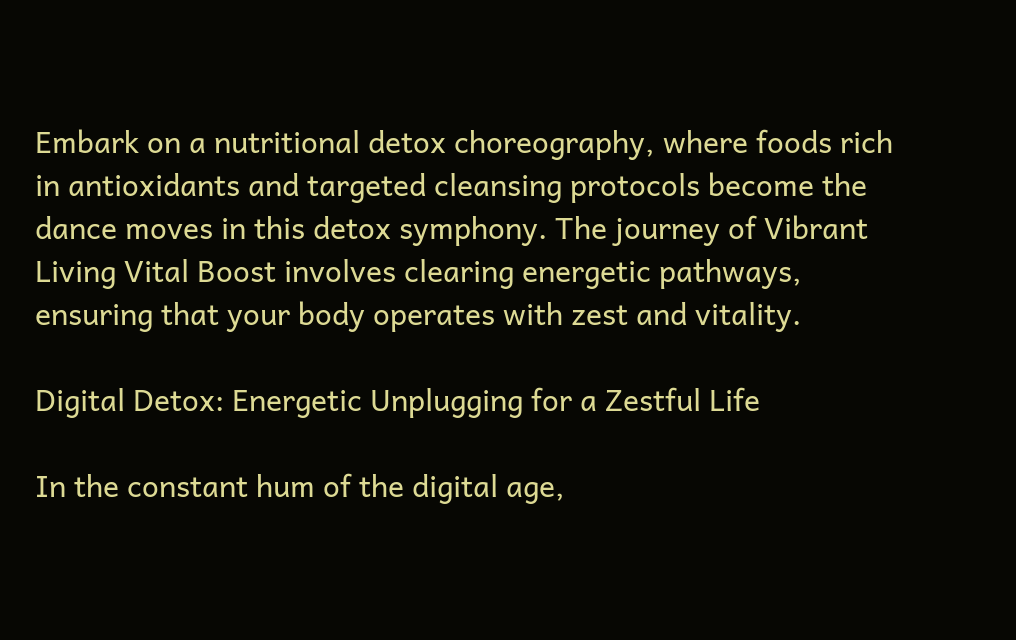Embark on a nutritional detox choreography, where foods rich in antioxidants and targeted cleansing protocols become the dance moves in this detox symphony. The journey of Vibrant Living Vital Boost involves clearing energetic pathways, ensuring that your body operates with zest and vitality.

Digital Detox: Energetic Unplugging for a Zestful Life

In the constant hum of the digital age,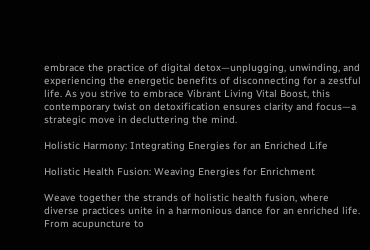embrace the practice of digital detox—unplugging, unwinding, and experiencing the energetic benefits of disconnecting for a zestful life. As you strive to embrace Vibrant Living Vital Boost, this contemporary twist on detoxification ensures clarity and focus—a strategic move in decluttering the mind.

Holistic Harmony: Integrating Energies for an Enriched Life

Holistic Health Fusion: Weaving Energies for Enrichment

Weave together the strands of holistic health fusion, where diverse practices unite in a harmonious dance for an enriched life. From acupuncture to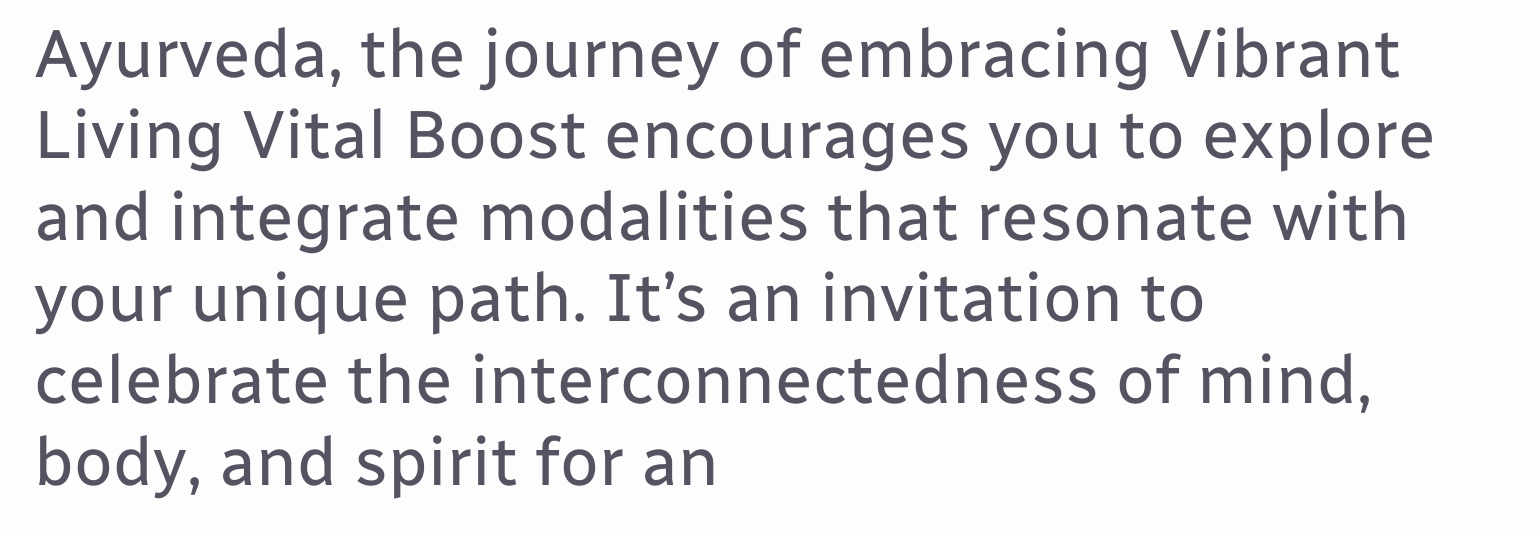Ayurveda, the journey of embracing Vibrant Living Vital Boost encourages you to explore and integrate modalities that resonate with your unique path. It’s an invitation to celebrate the interconnectedness of mind, body, and spirit for an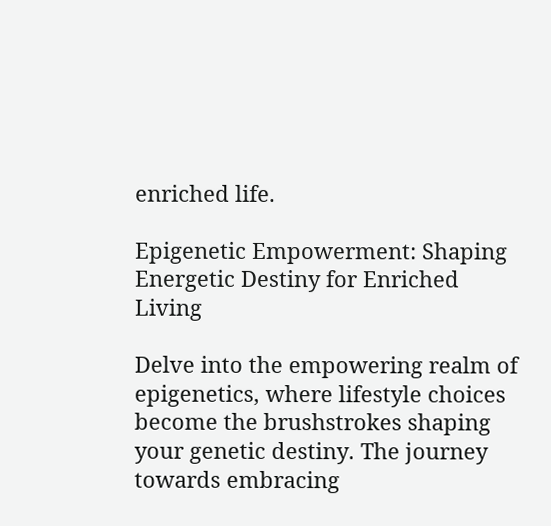enriched life.

Epigenetic Empowerment: Shaping Energetic Destiny for Enriched Living

Delve into the empowering realm of epigenetics, where lifestyle choices become the brushstrokes shaping your genetic destiny. The journey towards embracing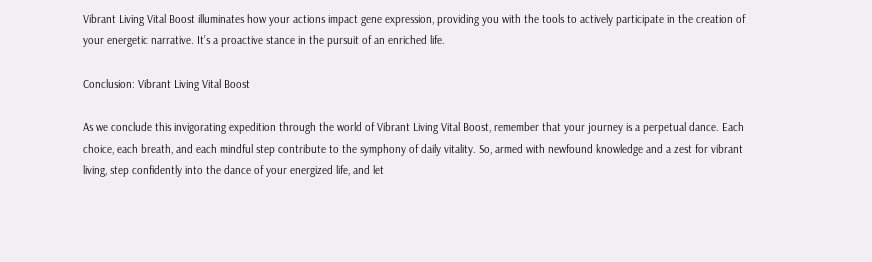Vibrant Living Vital Boost illuminates how your actions impact gene expression, providing you with the tools to actively participate in the creation of your energetic narrative. It’s a proactive stance in the pursuit of an enriched life.

Conclusion: Vibrant Living Vital Boost

As we conclude this invigorating expedition through the world of Vibrant Living Vital Boost, remember that your journey is a perpetual dance. Each choice, each breath, and each mindful step contribute to the symphony of daily vitality. So, armed with newfound knowledge and a zest for vibrant living, step confidently into the dance of your energized life, and let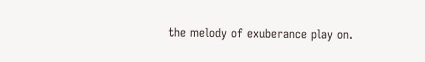the melody of exuberance play on.